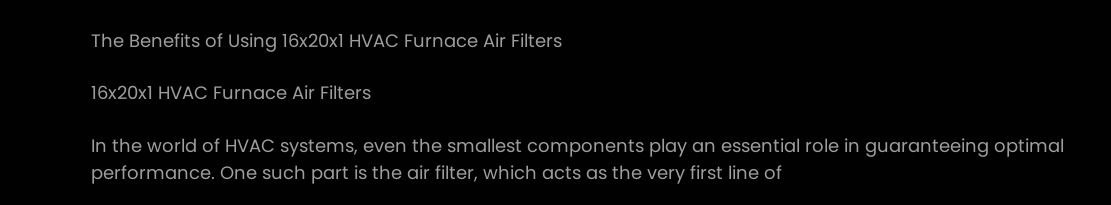The Benefits of Using 16x20x1 HVAC Furnace Air Filters

16x20x1 HVAC Furnace Air Filters

In the world of HVAC systems, even the smallest components play an essential role in guaranteeing optimal performance. One such part is the air filter, which acts as the very first line of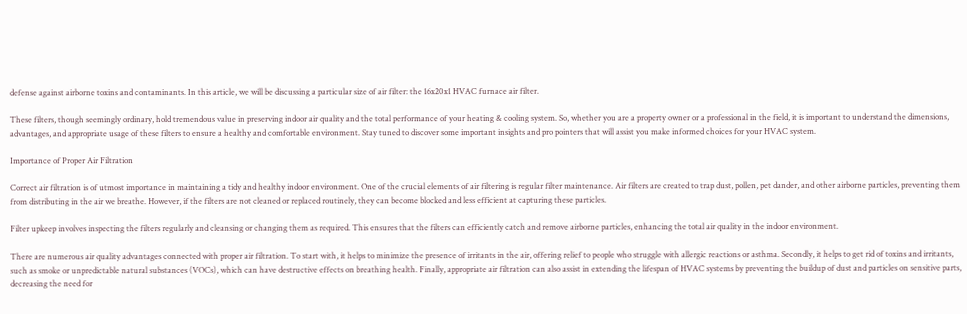defense against airborne toxins and contaminants. In this article, we will be discussing a particular size of air filter: the 16x20x1 HVAC furnace air filter.

These filters, though seemingly ordinary, hold tremendous value in preserving indoor air quality and the total performance of your heating & cooling system. So, whether you are a property owner or a professional in the field, it is important to understand the dimensions, advantages, and appropriate usage of these filters to ensure a healthy and comfortable environment. Stay tuned to discover some important insights and pro pointers that will assist you make informed choices for your HVAC system.

Importance of Proper Air Filtration

Correct air filtration is of utmost importance in maintaining a tidy and healthy indoor environment. One of the crucial elements of air filtering is regular filter maintenance. Air filters are created to trap dust, pollen, pet dander, and other airborne particles, preventing them from distributing in the air we breathe. However, if the filters are not cleaned or replaced routinely, they can become blocked and less efficient at capturing these particles.

Filter upkeep involves inspecting the filters regularly and cleansing or changing them as required. This ensures that the filters can efficiently catch and remove airborne particles, enhancing the total air quality in the indoor environment.

There are numerous air quality advantages connected with proper air filtration. To start with, it helps to minimize the presence of irritants in the air, offering relief to people who struggle with allergic reactions or asthma. Secondly, it helps to get rid of toxins and irritants, such as smoke or unpredictable natural substances (VOCs), which can have destructive effects on breathing health. Finally, appropriate air filtration can also assist in extending the lifespan of HVAC systems by preventing the buildup of dust and particles on sensitive parts, decreasing the need for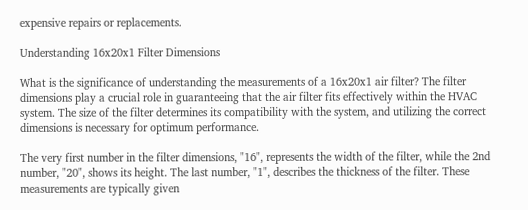expensive repairs or replacements.

Understanding 16x20x1 Filter Dimensions

What is the significance of understanding the measurements of a 16x20x1 air filter? The filter dimensions play a crucial role in guaranteeing that the air filter fits effectively within the HVAC system. The size of the filter determines its compatibility with the system, and utilizing the correct dimensions is necessary for optimum performance.

The very first number in the filter dimensions, "16", represents the width of the filter, while the 2nd number, "20", shows its height. The last number, "1", describes the thickness of the filter. These measurements are typically given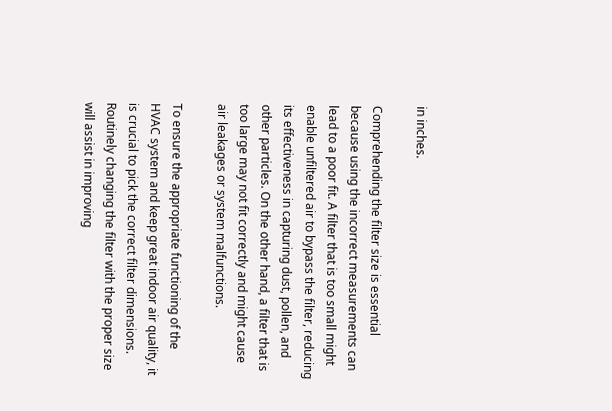in inches.

Comprehending the filter size is essential because using the incorrect measurements can lead to a poor fit. A filter that is too small might enable unfiltered air to bypass the filter, reducing its effectiveness in capturing dust, pollen, and other particles. On the other hand, a filter that is too large may not fit correctly and might cause air leakages or system malfunctions.

To ensure the appropriate functioning of the HVAC system and keep great indoor air quality, it is crucial to pick the correct filter dimensions. Routinely changing the filter with the proper size will assist in improving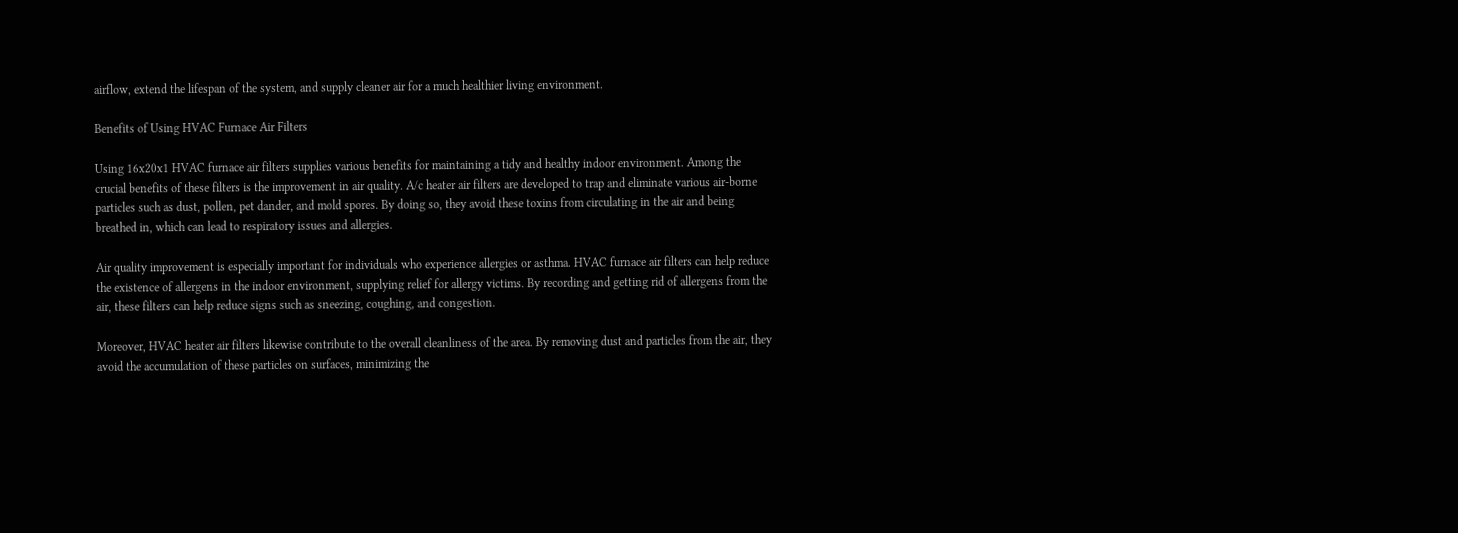airflow, extend the lifespan of the system, and supply cleaner air for a much healthier living environment.

Benefits of Using HVAC Furnace Air Filters

Using 16x20x1 HVAC furnace air filters supplies various benefits for maintaining a tidy and healthy indoor environment. Among the crucial benefits of these filters is the improvement in air quality. A/c heater air filters are developed to trap and eliminate various air-borne particles such as dust, pollen, pet dander, and mold spores. By doing so, they avoid these toxins from circulating in the air and being breathed in, which can lead to respiratory issues and allergies.

Air quality improvement is especially important for individuals who experience allergies or asthma. HVAC furnace air filters can help reduce the existence of allergens in the indoor environment, supplying relief for allergy victims. By recording and getting rid of allergens from the air, these filters can help reduce signs such as sneezing, coughing, and congestion.

Moreover, HVAC heater air filters likewise contribute to the overall cleanliness of the area. By removing dust and particles from the air, they avoid the accumulation of these particles on surfaces, minimizing the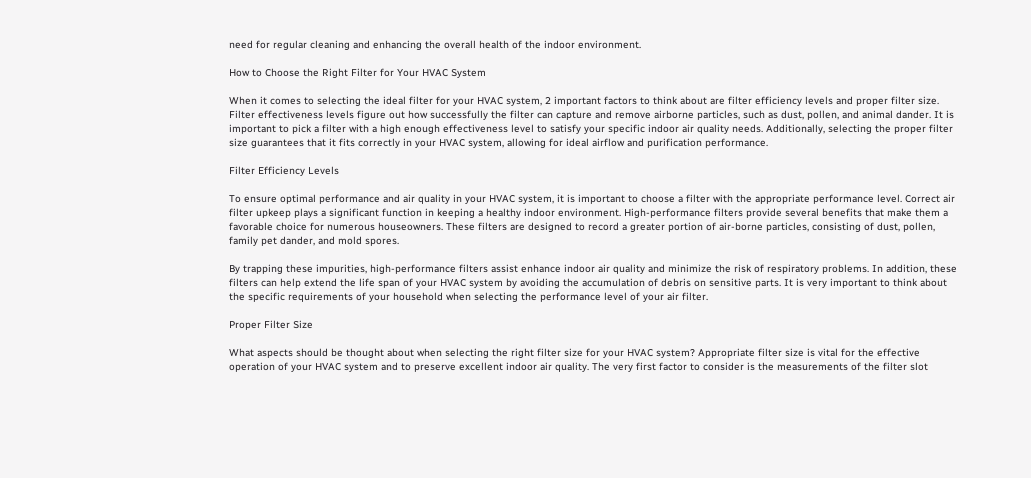need for regular cleaning and enhancing the overall health of the indoor environment.

How to Choose the Right Filter for Your HVAC System

When it comes to selecting the ideal filter for your HVAC system, 2 important factors to think about are filter efficiency levels and proper filter size. Filter effectiveness levels figure out how successfully the filter can capture and remove airborne particles, such as dust, pollen, and animal dander. It is important to pick a filter with a high enough effectiveness level to satisfy your specific indoor air quality needs. Additionally, selecting the proper filter size guarantees that it fits correctly in your HVAC system, allowing for ideal airflow and purification performance.

Filter Efficiency Levels

To ensure optimal performance and air quality in your HVAC system, it is important to choose a filter with the appropriate performance level. Correct air filter upkeep plays a significant function in keeping a healthy indoor environment. High-performance filters provide several benefits that make them a favorable choice for numerous houseowners. These filters are designed to record a greater portion of air-borne particles, consisting of dust, pollen, family pet dander, and mold spores.

By trapping these impurities, high-performance filters assist enhance indoor air quality and minimize the risk of respiratory problems. In addition, these filters can help extend the life span of your HVAC system by avoiding the accumulation of debris on sensitive parts. It is very important to think about the specific requirements of your household when selecting the performance level of your air filter.

Proper Filter Size

What aspects should be thought about when selecting the right filter size for your HVAC system? Appropriate filter size is vital for the effective operation of your HVAC system and to preserve excellent indoor air quality. The very first factor to consider is the measurements of the filter slot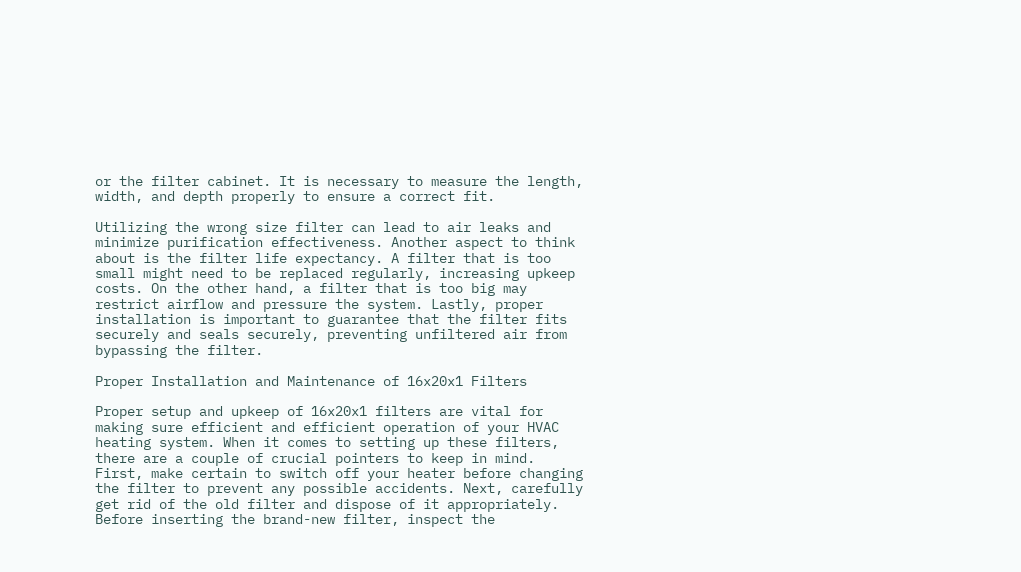or the filter cabinet. It is necessary to measure the length, width, and depth properly to ensure a correct fit.

Utilizing the wrong size filter can lead to air leaks and minimize purification effectiveness. Another aspect to think about is the filter life expectancy. A filter that is too small might need to be replaced regularly, increasing upkeep costs. On the other hand, a filter that is too big may restrict airflow and pressure the system. Lastly, proper installation is important to guarantee that the filter fits securely and seals securely, preventing unfiltered air from bypassing the filter.

Proper Installation and Maintenance of 16x20x1 Filters

Proper setup and upkeep of 16x20x1 filters are vital for making sure efficient and efficient operation of your HVAC heating system. When it comes to setting up these filters, there are a couple of crucial pointers to keep in mind. First, make certain to switch off your heater before changing the filter to prevent any possible accidents. Next, carefully get rid of the old filter and dispose of it appropriately. Before inserting the brand-new filter, inspect the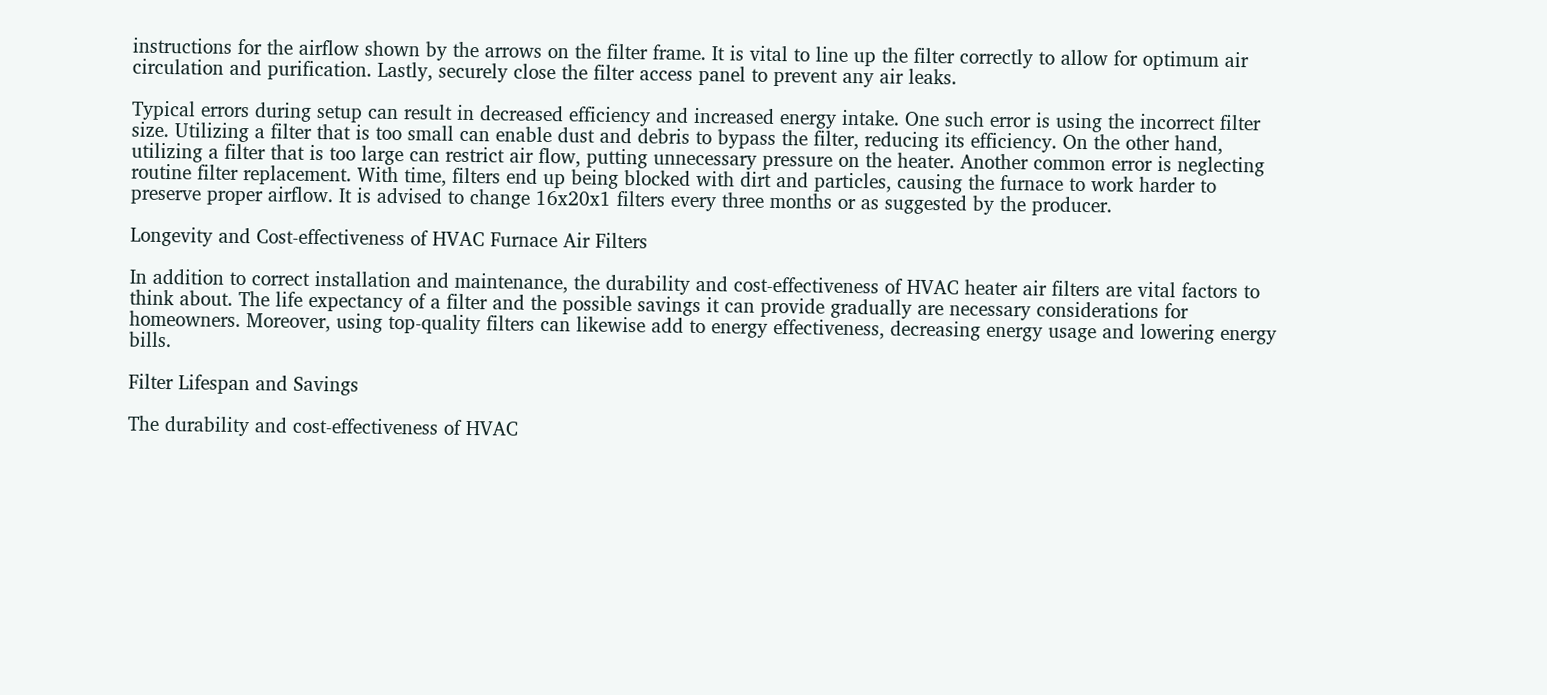instructions for the airflow shown by the arrows on the filter frame. It is vital to line up the filter correctly to allow for optimum air circulation and purification. Lastly, securely close the filter access panel to prevent any air leaks.

Typical errors during setup can result in decreased efficiency and increased energy intake. One such error is using the incorrect filter size. Utilizing a filter that is too small can enable dust and debris to bypass the filter, reducing its efficiency. On the other hand, utilizing a filter that is too large can restrict air flow, putting unnecessary pressure on the heater. Another common error is neglecting routine filter replacement. With time, filters end up being blocked with dirt and particles, causing the furnace to work harder to preserve proper airflow. It is advised to change 16x20x1 filters every three months or as suggested by the producer.

Longevity and Cost-effectiveness of HVAC Furnace Air Filters

In addition to correct installation and maintenance, the durability and cost-effectiveness of HVAC heater air filters are vital factors to think about. The life expectancy of a filter and the possible savings it can provide gradually are necessary considerations for homeowners. Moreover, using top-quality filters can likewise add to energy effectiveness, decreasing energy usage and lowering energy bills.

Filter Lifespan and Savings

The durability and cost-effectiveness of HVAC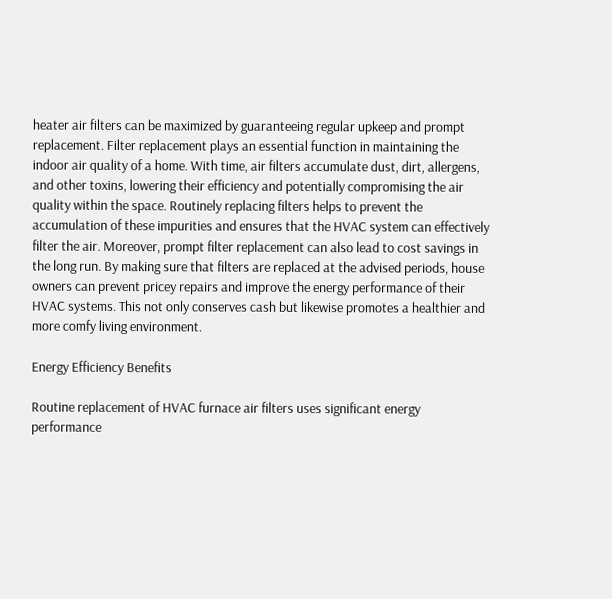heater air filters can be maximized by guaranteeing regular upkeep and prompt replacement. Filter replacement plays an essential function in maintaining the indoor air quality of a home. With time, air filters accumulate dust, dirt, allergens, and other toxins, lowering their efficiency and potentially compromising the air quality within the space. Routinely replacing filters helps to prevent the accumulation of these impurities and ensures that the HVAC system can effectively filter the air. Moreover, prompt filter replacement can also lead to cost savings in the long run. By making sure that filters are replaced at the advised periods, house owners can prevent pricey repairs and improve the energy performance of their HVAC systems. This not only conserves cash but likewise promotes a healthier and more comfy living environment.

Energy Efficiency Benefits

Routine replacement of HVAC furnace air filters uses significant energy performance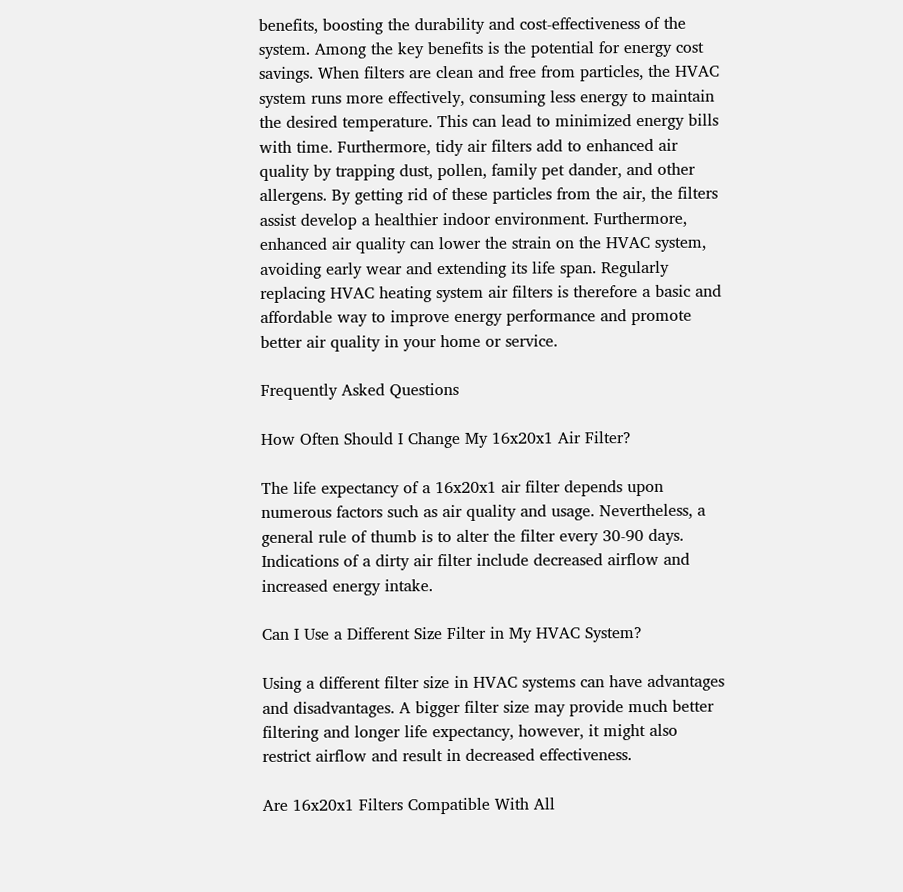benefits, boosting the durability and cost-effectiveness of the system. Among the key benefits is the potential for energy cost savings. When filters are clean and free from particles, the HVAC system runs more effectively, consuming less energy to maintain the desired temperature. This can lead to minimized energy bills with time. Furthermore, tidy air filters add to enhanced air quality by trapping dust, pollen, family pet dander, and other allergens. By getting rid of these particles from the air, the filters assist develop a healthier indoor environment. Furthermore, enhanced air quality can lower the strain on the HVAC system, avoiding early wear and extending its life span. Regularly replacing HVAC heating system air filters is therefore a basic and affordable way to improve energy performance and promote better air quality in your home or service.

Frequently Asked Questions

How Often Should I Change My 16x20x1 Air Filter?

The life expectancy of a 16x20x1 air filter depends upon numerous factors such as air quality and usage. Nevertheless, a general rule of thumb is to alter the filter every 30-90 days. Indications of a dirty air filter include decreased airflow and increased energy intake.

Can I Use a Different Size Filter in My HVAC System?

Using a different filter size in HVAC systems can have advantages and disadvantages. A bigger filter size may provide much better filtering and longer life expectancy, however, it might also restrict airflow and result in decreased effectiveness.

Are 16x20x1 Filters Compatible With All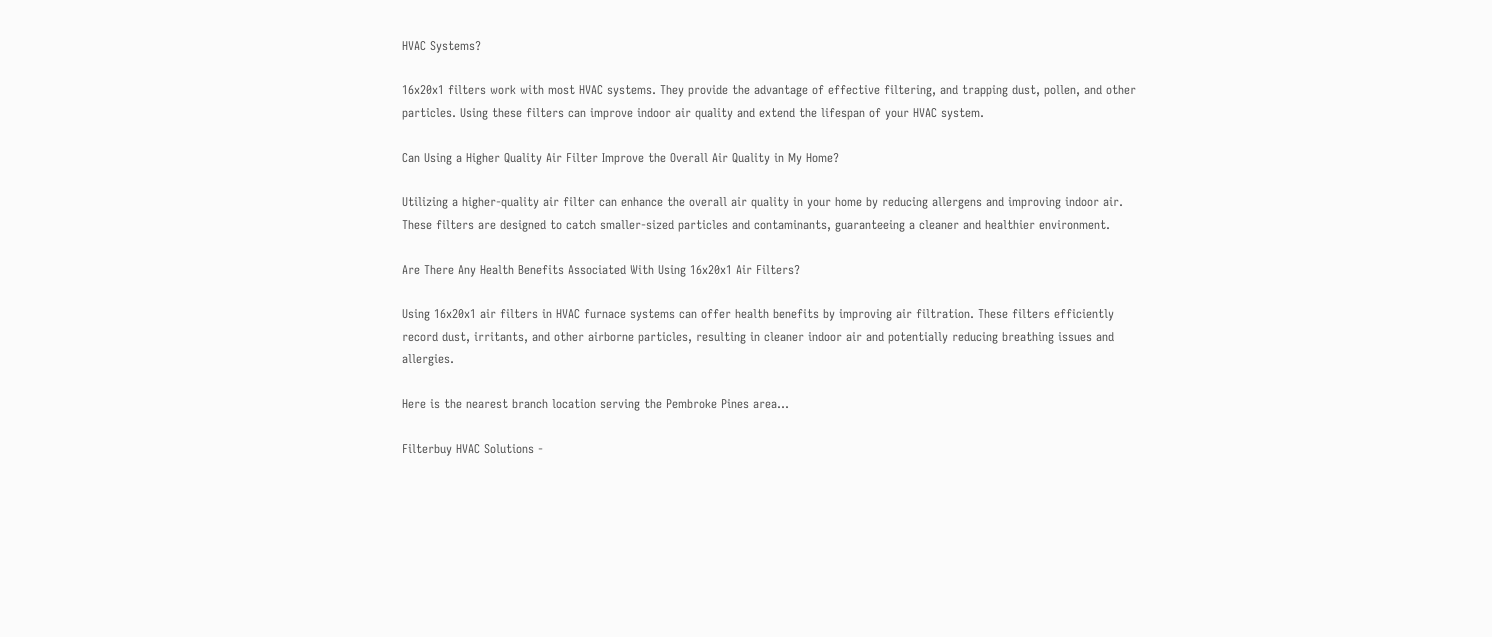HVAC Systems?

16x20x1 filters work with most HVAC systems. They provide the advantage of effective filtering, and trapping dust, pollen, and other particles. Using these filters can improve indoor air quality and extend the lifespan of your HVAC system.

Can Using a Higher Quality Air Filter Improve the Overall Air Quality in My Home?

Utilizing a higher-quality air filter can enhance the overall air quality in your home by reducing allergens and improving indoor air. These filters are designed to catch smaller-sized particles and contaminants, guaranteeing a cleaner and healthier environment.

Are There Any Health Benefits Associated With Using 16x20x1 Air Filters?

Using 16x20x1 air filters in HVAC furnace systems can offer health benefits by improving air filtration. These filters efficiently record dust, irritants, and other airborne particles, resulting in cleaner indoor air and potentially reducing breathing issues and allergies.

Here is the nearest branch location serving the Pembroke Pines area…

Filterbuy HVAC Solutions -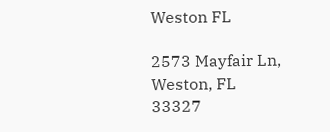Weston FL

2573 Mayfair Ln, Weston, FL 33327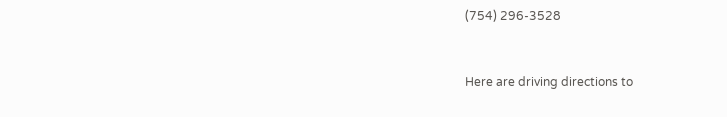(754) 296-3528


Here are driving directions to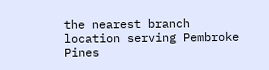the nearest branch location serving Pembroke Pines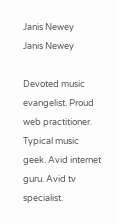Janis Newey
Janis Newey

Devoted music evangelist. Proud web practitioner. Typical music geek. Avid internet guru. Avid tv specialist.